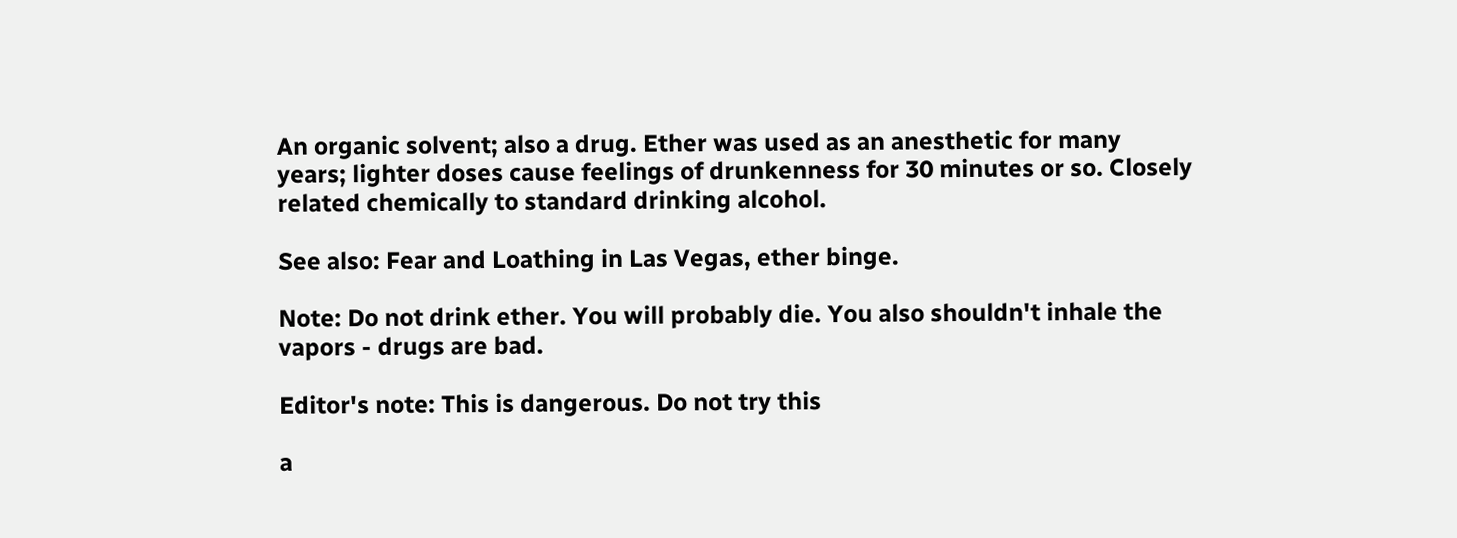An organic solvent; also a drug. Ether was used as an anesthetic for many years; lighter doses cause feelings of drunkenness for 30 minutes or so. Closely related chemically to standard drinking alcohol.

See also: Fear and Loathing in Las Vegas, ether binge.

Note: Do not drink ether. You will probably die. You also shouldn't inhale the vapors - drugs are bad.

Editor's note: This is dangerous. Do not try this

a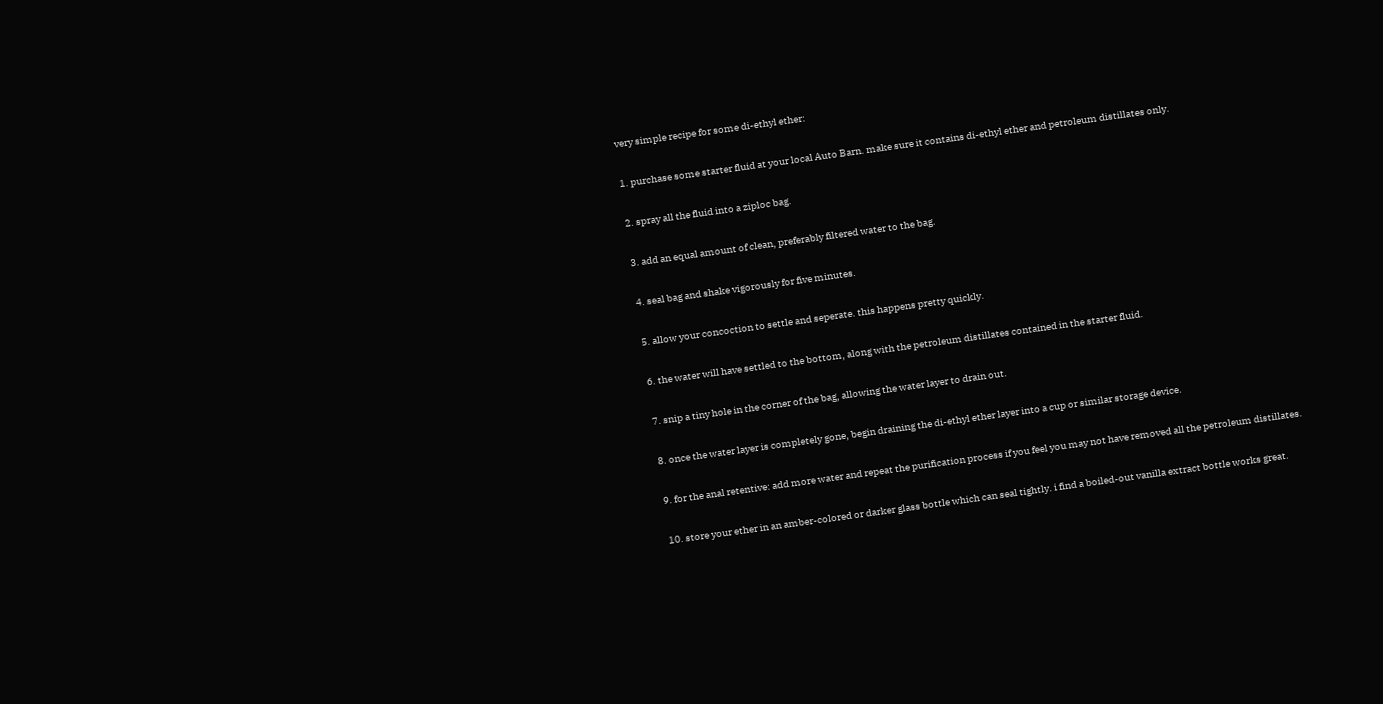very simple recipe for some di-ethyl ether:

1. purchase some starter fluid at your local Auto Barn. make sure it contains di-ethyl ether and petroleum distillates only.

2. spray all the fluid into a ziploc bag.

3. add an equal amount of clean, preferably filtered water to the bag.

4. seal bag and shake vigorously for five minutes.

5. allow your concoction to settle and seperate. this happens pretty quickly.

6. the water will have settled to the bottom, along with the petroleum distillates contained in the starter fluid.

7. snip a tiny hole in the corner of the bag, allowing the water layer to drain out.

8. once the water layer is completely gone, begin draining the di-ethyl ether layer into a cup or similar storage device.

9. for the anal retentive: add more water and repeat the purification process if you feel you may not have removed all the petroleum distillates.

10. store your ether in an amber-colored or darker glass bottle which can seal tightly. i find a boiled-out vanilla extract bottle works great.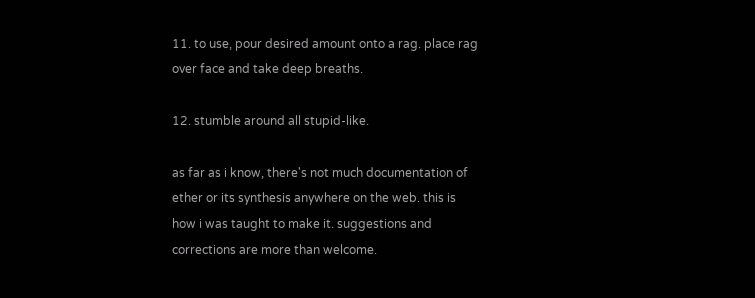11. to use, pour desired amount onto a rag. place rag over face and take deep breaths.

12. stumble around all stupid-like.

as far as i know, there's not much documentation of ether or its synthesis anywhere on the web. this is how i was taught to make it. suggestions and corrections are more than welcome.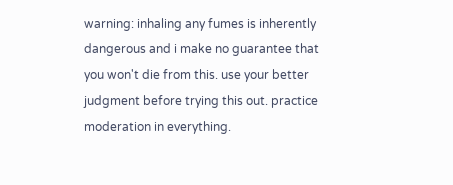warning: inhaling any fumes is inherently dangerous and i make no guarantee that you won't die from this. use your better judgment before trying this out. practice moderation in everything.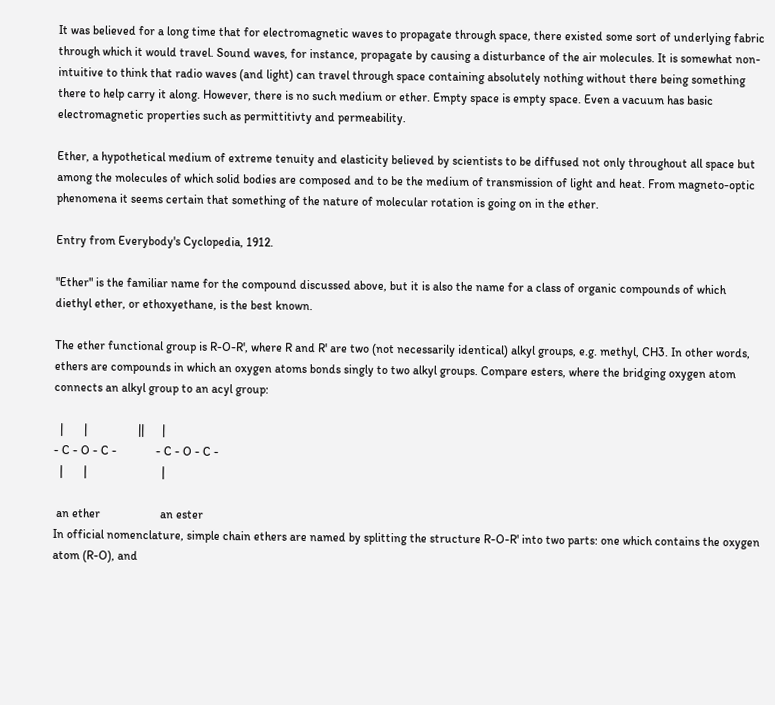It was believed for a long time that for electromagnetic waves to propagate through space, there existed some sort of underlying fabric through which it would travel. Sound waves, for instance, propagate by causing a disturbance of the air molecules. It is somewhat non-intuitive to think that radio waves (and light) can travel through space containing absolutely nothing without there being something there to help carry it along. However, there is no such medium or ether. Empty space is empty space. Even a vacuum has basic electromagnetic properties such as permittitivty and permeability.

Ether, a hypothetical medium of extreme tenuity and elasticity believed by scientists to be diffused not only throughout all space but among the molecules of which solid bodies are composed and to be the medium of transmission of light and heat. From magneto-optic phenomena it seems certain that something of the nature of molecular rotation is going on in the ether.

Entry from Everybody's Cyclopedia, 1912.

"Ether" is the familiar name for the compound discussed above, but it is also the name for a class of organic compounds of which diethyl ether, or ethoxyethane, is the best known.

The ether functional group is R-O-R', where R and R' are two (not necessarily identical) alkyl groups, e.g. methyl, CH3. In other words, ethers are compounds in which an oxygen atoms bonds singly to two alkyl groups. Compare esters, where the bridging oxygen atom connects an alkyl group to an acyl group:

  |       |                 ||      |
- C - O - C -             - C - O - C -
  |       |                         |

 an ether                    an ester
In official nomenclature, simple chain ethers are named by splitting the structure R-O-R' into two parts: one which contains the oxygen atom (R-O), and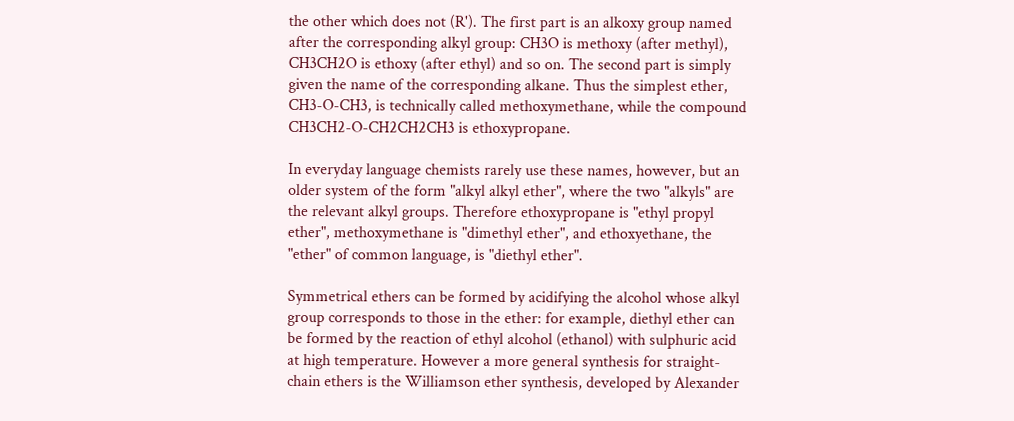the other which does not (R'). The first part is an alkoxy group named after the corresponding alkyl group: CH3O is methoxy (after methyl), CH3CH2O is ethoxy (after ethyl) and so on. The second part is simply given the name of the corresponding alkane. Thus the simplest ether, CH3-O-CH3, is technically called methoxymethane, while the compound CH3CH2-O-CH2CH2CH3 is ethoxypropane.

In everyday language chemists rarely use these names, however, but an older system of the form "alkyl alkyl ether", where the two "alkyls" are the relevant alkyl groups. Therefore ethoxypropane is "ethyl propyl ether", methoxymethane is "dimethyl ether", and ethoxyethane, the "ether" of common language, is "diethyl ether".

Symmetrical ethers can be formed by acidifying the alcohol whose alkyl group corresponds to those in the ether: for example, diethyl ether can be formed by the reaction of ethyl alcohol (ethanol) with sulphuric acid at high temperature. However a more general synthesis for straight-chain ethers is the Williamson ether synthesis, developed by Alexander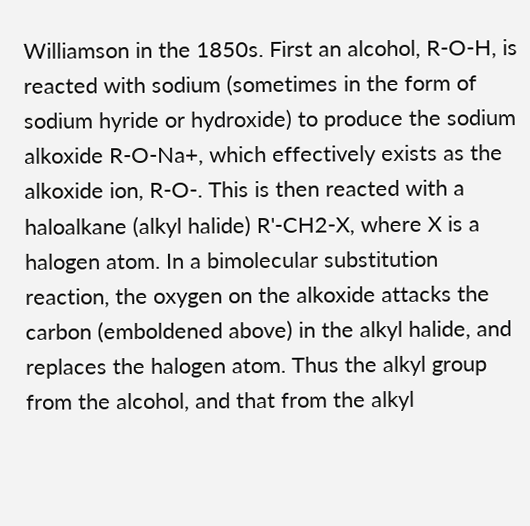Williamson in the 1850s. First an alcohol, R-O-H, is reacted with sodium (sometimes in the form of sodium hyride or hydroxide) to produce the sodium alkoxide R-O-Na+, which effectively exists as the alkoxide ion, R-O-. This is then reacted with a haloalkane (alkyl halide) R'-CH2-X, where X is a halogen atom. In a bimolecular substitution reaction, the oxygen on the alkoxide attacks the carbon (emboldened above) in the alkyl halide, and replaces the halogen atom. Thus the alkyl group from the alcohol, and that from the alkyl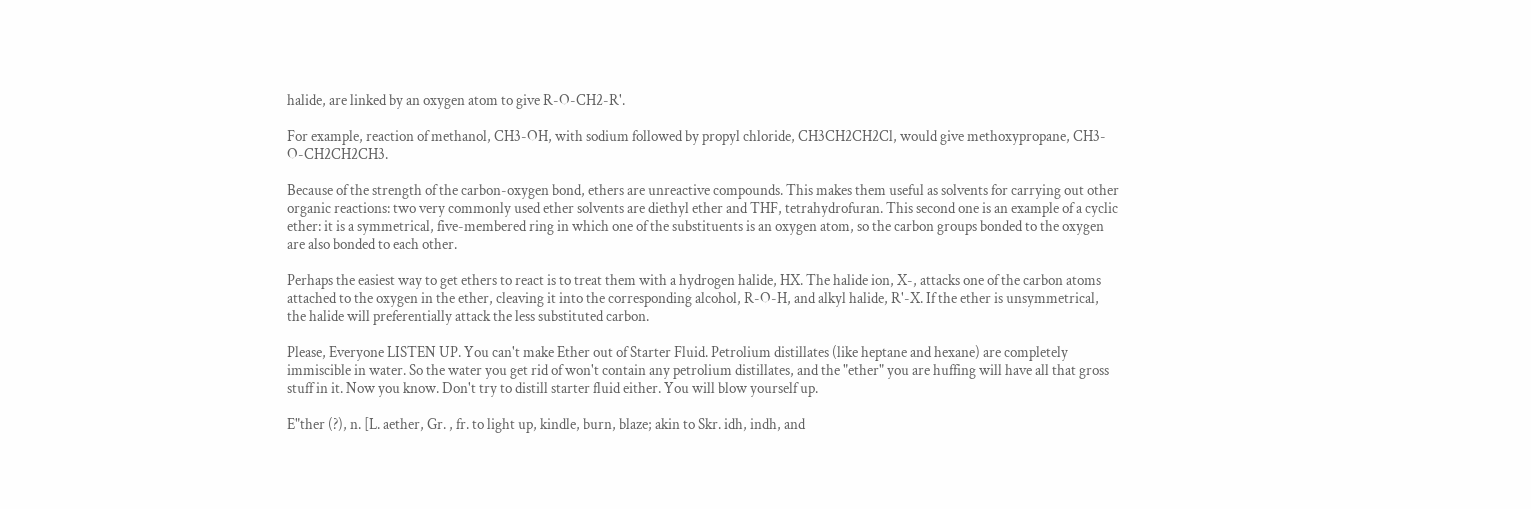halide, are linked by an oxygen atom to give R-O-CH2-R'.

For example, reaction of methanol, CH3-OH, with sodium followed by propyl chloride, CH3CH2CH2Cl, would give methoxypropane, CH3-O-CH2CH2CH3.

Because of the strength of the carbon-oxygen bond, ethers are unreactive compounds. This makes them useful as solvents for carrying out other organic reactions: two very commonly used ether solvents are diethyl ether and THF, tetrahydrofuran. This second one is an example of a cyclic ether: it is a symmetrical, five-membered ring in which one of the substituents is an oxygen atom, so the carbon groups bonded to the oxygen are also bonded to each other.

Perhaps the easiest way to get ethers to react is to treat them with a hydrogen halide, HX. The halide ion, X-, attacks one of the carbon atoms attached to the oxygen in the ether, cleaving it into the corresponding alcohol, R-O-H, and alkyl halide, R'-X. If the ether is unsymmetrical, the halide will preferentially attack the less substituted carbon.

Please, Everyone LISTEN UP. You can't make Ether out of Starter Fluid. Petrolium distillates (like heptane and hexane) are completely immiscible in water. So the water you get rid of won't contain any petrolium distillates, and the "ether" you are huffing will have all that gross stuff in it. Now you know. Don't try to distill starter fluid either. You will blow yourself up.

E"ther (?), n. [L. aether, Gr. , fr. to light up, kindle, burn, blaze; akin to Skr. idh, indh, and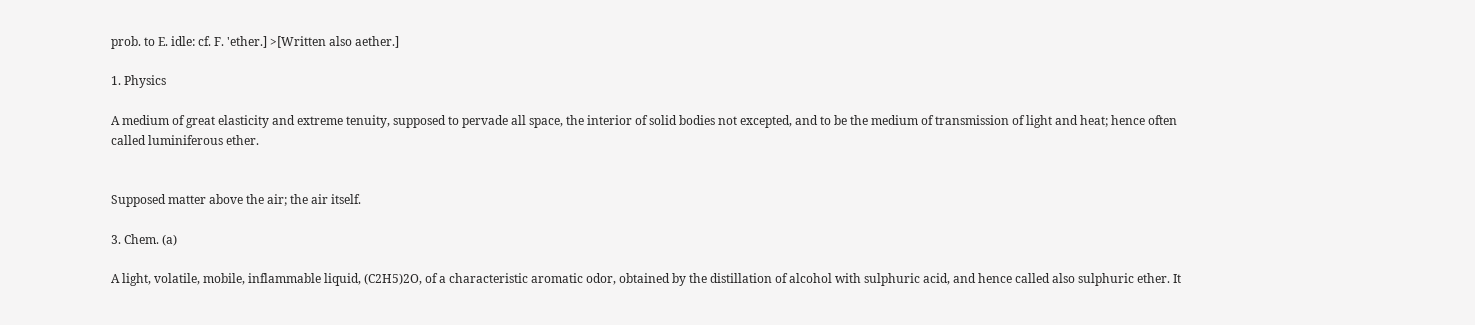prob. to E. idle: cf. F. 'ether.] >[Written also aether.]

1. Physics

A medium of great elasticity and extreme tenuity, supposed to pervade all space, the interior of solid bodies not excepted, and to be the medium of transmission of light and heat; hence often called luminiferous ether.


Supposed matter above the air; the air itself.

3. Chem. (a)

A light, volatile, mobile, inflammable liquid, (C2H5)2O, of a characteristic aromatic odor, obtained by the distillation of alcohol with sulphuric acid, and hence called also sulphuric ether. It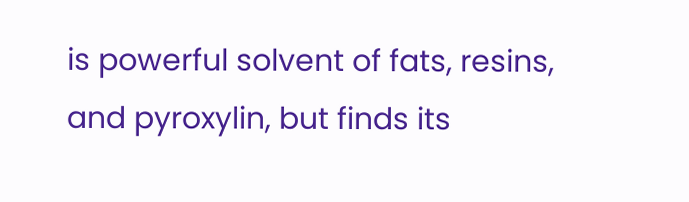is powerful solvent of fats, resins, and pyroxylin, but finds its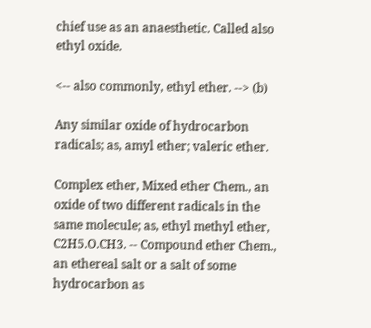chief use as an anaesthetic. Called also ethyl oxide.

<-- also commonly, ethyl ether. --> (b)

Any similar oxide of hydrocarbon radicals; as, amyl ether; valeric ether.

Complex ether, Mixed ether Chem., an oxide of two different radicals in the same molecule; as, ethyl methyl ether, C2H5.O.CH3. -- Compound ether Chem., an ethereal salt or a salt of some hydrocarbon as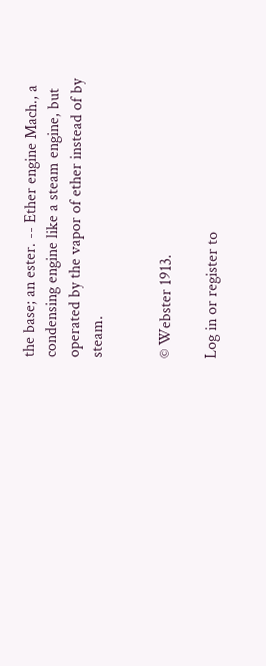the base; an ester. -- Ether engine Mach., a condensing engine like a steam engine, but operated by the vapor of ether instead of by steam.


© Webster 1913.

Log in or register to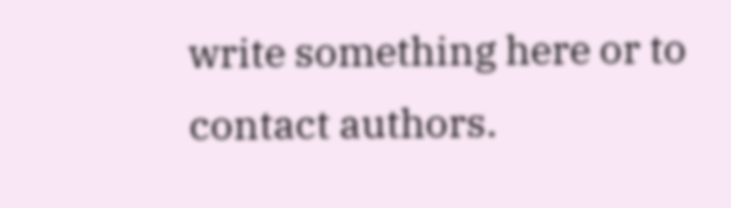write something here or to contact authors.